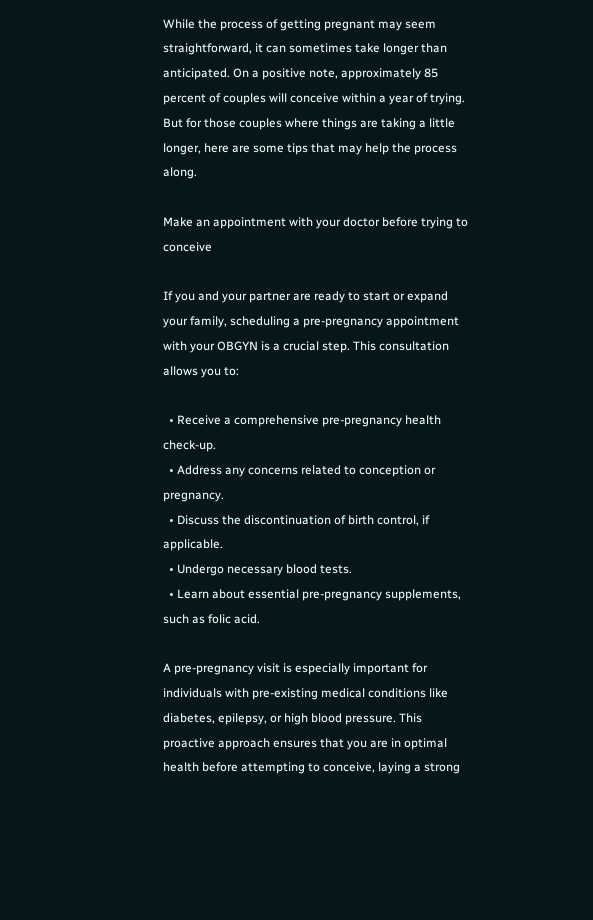While the process of getting pregnant may seem straightforward, it can sometimes take longer than anticipated. On a positive note, approximately 85 percent of couples will conceive within a year of trying. But for those couples where things are taking a little longer, here are some tips that may help the process along.

Make an appointment with your doctor before trying to conceive

If you and your partner are ready to start or expand your family, scheduling a pre-pregnancy appointment with your OBGYN is a crucial step. This consultation allows you to:

  • Receive a comprehensive pre-pregnancy health check-up.
  • Address any concerns related to conception or pregnancy.
  • Discuss the discontinuation of birth control, if applicable.
  • Undergo necessary blood tests.
  • Learn about essential pre-pregnancy supplements, such as folic acid.

A pre-pregnancy visit is especially important for individuals with pre-existing medical conditions like diabetes, epilepsy, or high blood pressure. This proactive approach ensures that you are in optimal health before attempting to conceive, laying a strong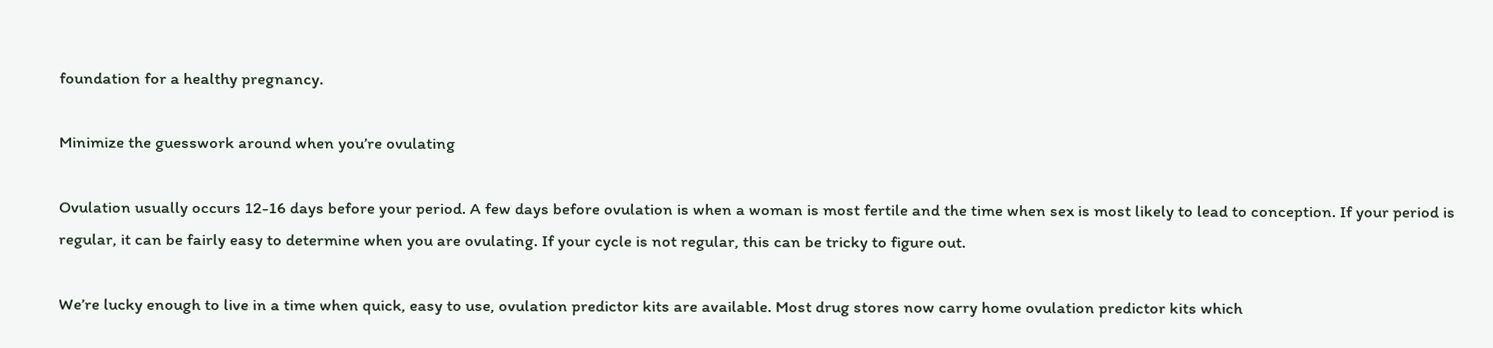foundation for a healthy pregnancy.

Minimize the guesswork around when you’re ovulating

Ovulation usually occurs 12-16 days before your period. A few days before ovulation is when a woman is most fertile and the time when sex is most likely to lead to conception. If your period is regular, it can be fairly easy to determine when you are ovulating. If your cycle is not regular, this can be tricky to figure out.

We’re lucky enough to live in a time when quick, easy to use, ovulation predictor kits are available. Most drug stores now carry home ovulation predictor kits which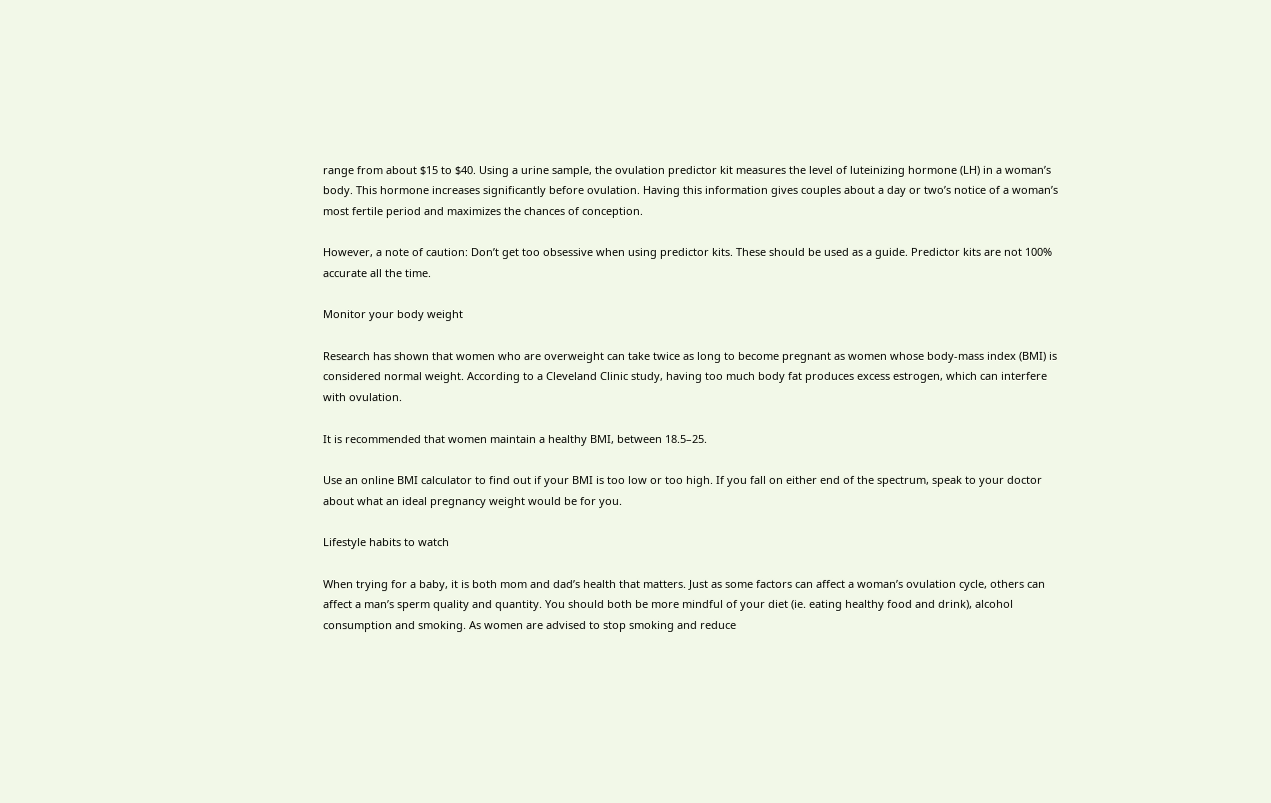range from about $15 to $40. Using a urine sample, the ovulation predictor kit measures the level of luteinizing hormone (LH) in a woman’s body. This hormone increases significantly before ovulation. Having this information gives couples about a day or two’s notice of a woman’s most fertile period and maximizes the chances of conception.

However, a note of caution: Don’t get too obsessive when using predictor kits. These should be used as a guide. Predictor kits are not 100% accurate all the time.

Monitor your body weight

Research has shown that women who are overweight can take twice as long to become pregnant as women whose body-mass index (BMI) is considered normal weight. According to a Cleveland Clinic study, having too much body fat produces excess estrogen, which can interfere with ovulation.

It is recommended that women maintain a healthy BMI, between 18.5–25.

Use an online BMI calculator to find out if your BMI is too low or too high. If you fall on either end of the spectrum, speak to your doctor about what an ideal pregnancy weight would be for you.

Lifestyle habits to watch

When trying for a baby, it is both mom and dad’s health that matters. Just as some factors can affect a woman’s ovulation cycle, others can affect a man’s sperm quality and quantity. You should both be more mindful of your diet (ie. eating healthy food and drink), alcohol consumption and smoking. As women are advised to stop smoking and reduce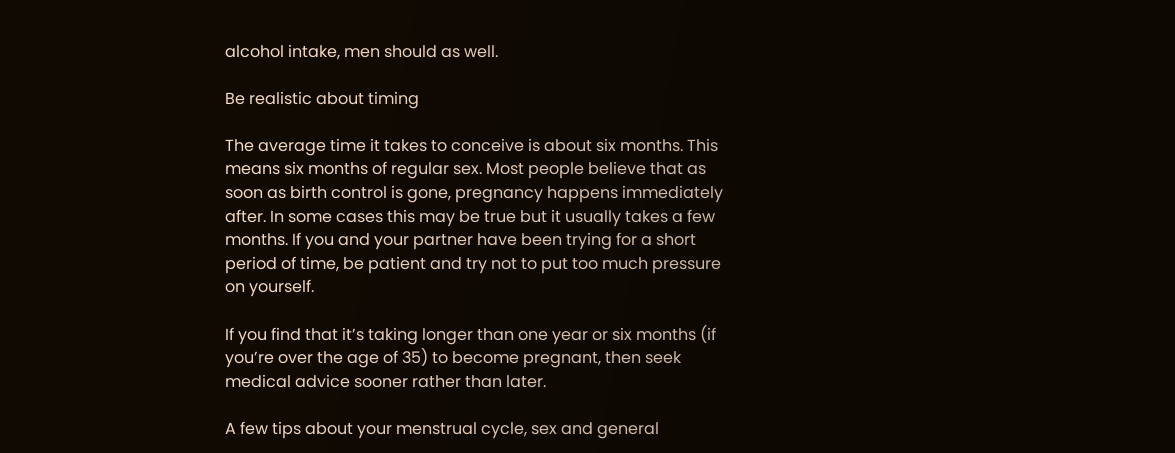alcohol intake, men should as well.

Be realistic about timing

The average time it takes to conceive is about six months. This means six months of regular sex. Most people believe that as soon as birth control is gone, pregnancy happens immediately after. In some cases this may be true but it usually takes a few months. If you and your partner have been trying for a short period of time, be patient and try not to put too much pressure on yourself.

If you find that it’s taking longer than one year or six months (if you’re over the age of 35) to become pregnant, then seek medical advice sooner rather than later.

A few tips about your menstrual cycle, sex and general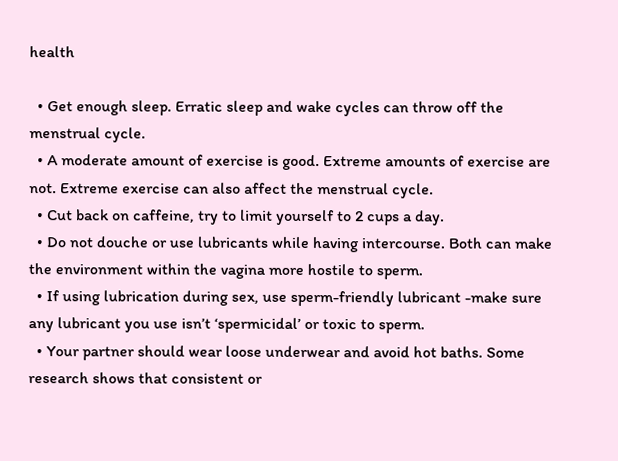health

  • Get enough sleep. Erratic sleep and wake cycles can throw off the menstrual cycle.
  • A moderate amount of exercise is good. Extreme amounts of exercise are not. Extreme exercise can also affect the menstrual cycle.
  • Cut back on caffeine, try to limit yourself to 2 cups a day.
  • Do not douche or use lubricants while having intercourse. Both can make the environment within the vagina more hostile to sperm.
  • If using lubrication during sex, use sperm-friendly lubricant -make sure any lubricant you use isn’t ‘spermicidal’ or toxic to sperm.
  • Your partner should wear loose underwear and avoid hot baths. Some research shows that consistent or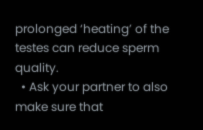prolonged ‘heating’ of the testes can reduce sperm quality.
  • Ask your partner to also make sure that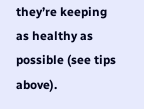they’re keeping as healthy as possible (see tips above).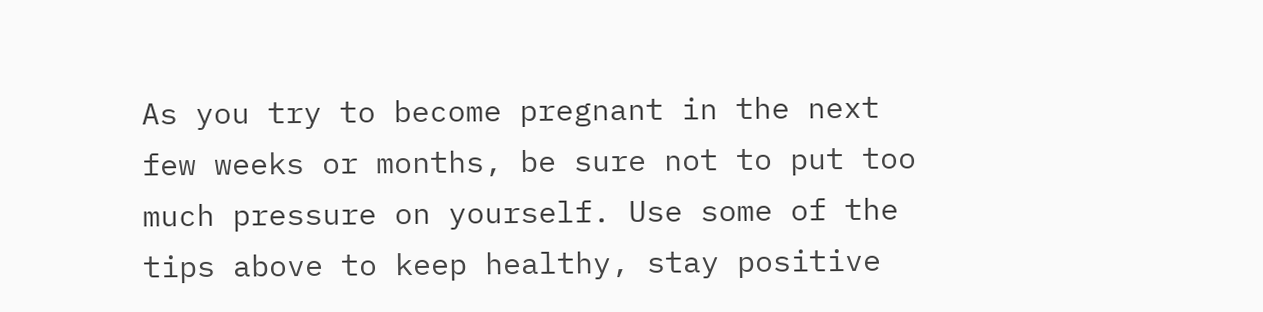As you try to become pregnant in the next few weeks or months, be sure not to put too much pressure on yourself. Use some of the tips above to keep healthy, stay positive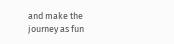and make the journey as fun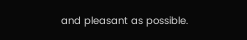and pleasant as possible.